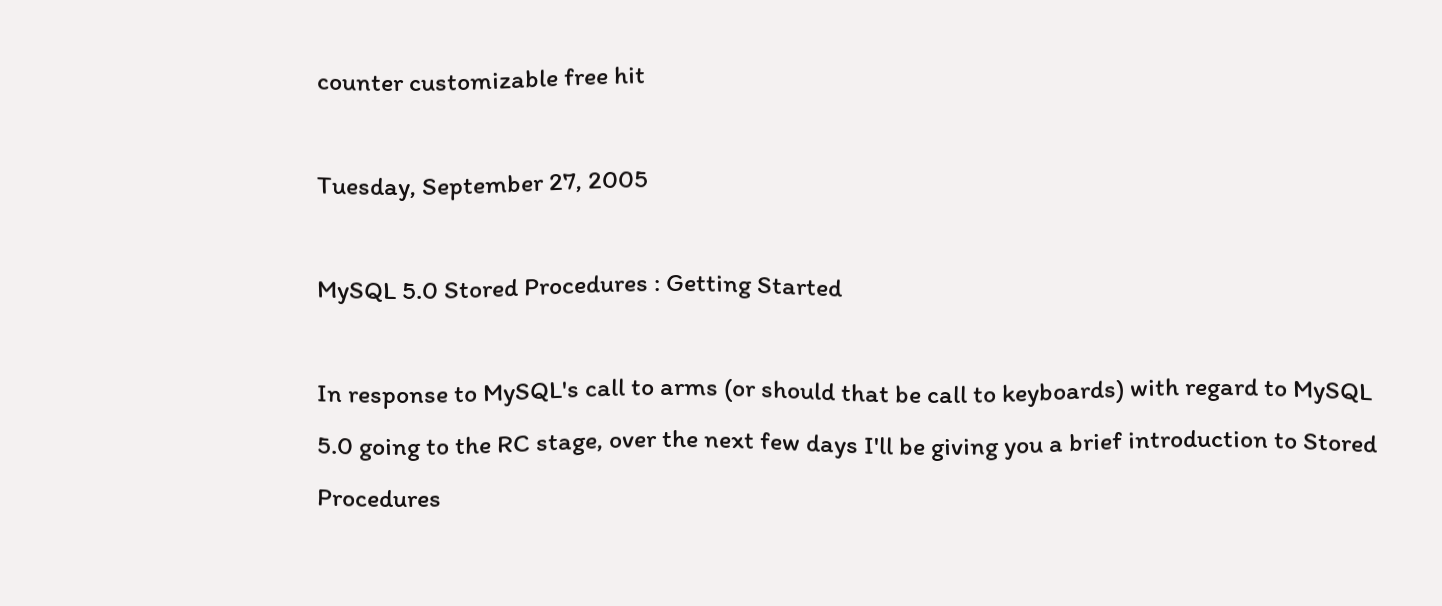counter customizable free hit

Tuesday, September 27, 2005

MySQL 5.0 Stored Procedures : Getting Started

In response to MySQL's call to arms (or should that be call to keyboards) with regard to MySQL 5.0 going to the RC stage, over the next few days I'll be giving you a brief introduction to Stored Procedures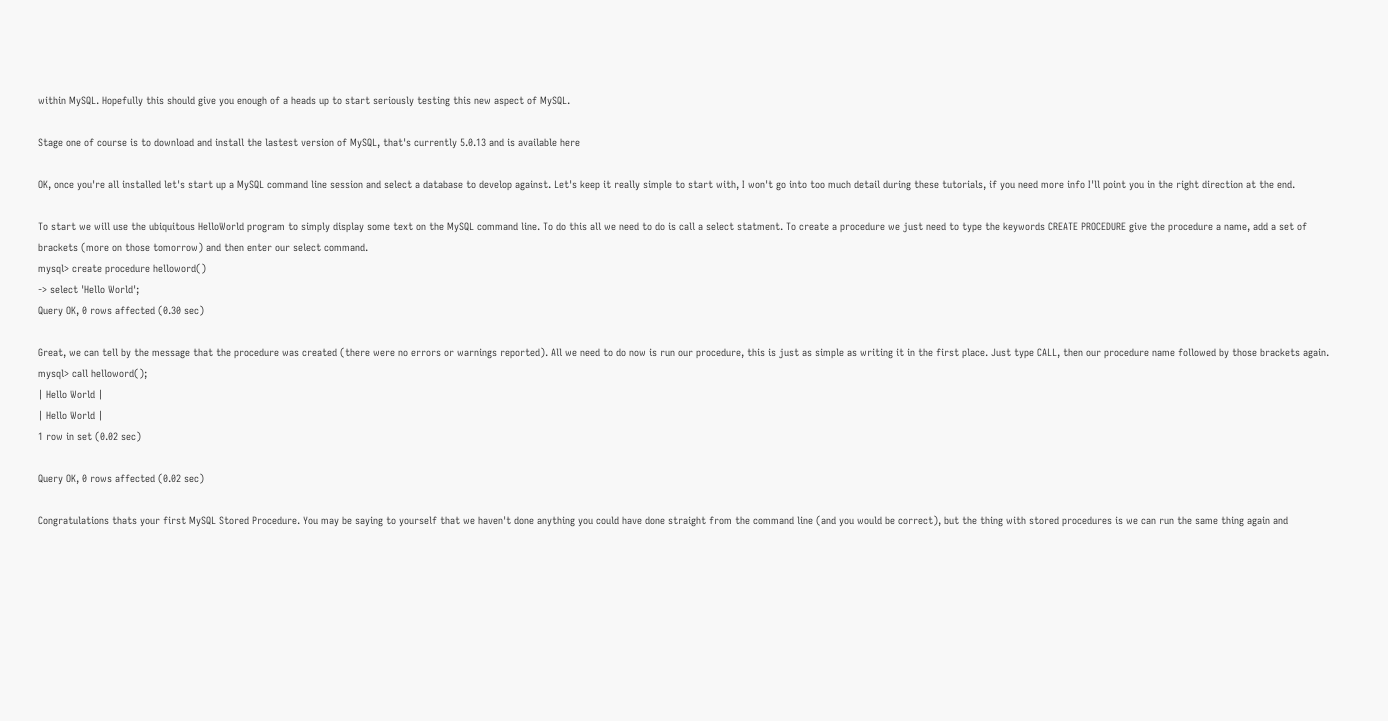within MySQL. Hopefully this should give you enough of a heads up to start seriously testing this new aspect of MySQL.

Stage one of course is to download and install the lastest version of MySQL, that's currently 5.0.13 and is available here

OK, once you're all installed let's start up a MySQL command line session and select a database to develop against. Let's keep it really simple to start with, I won't go into too much detail during these tutorials, if you need more info I'll point you in the right direction at the end.

To start we will use the ubiquitous HelloWorld program to simply display some text on the MySQL command line. To do this all we need to do is call a select statment. To create a procedure we just need to type the keywords CREATE PROCEDURE give the procedure a name, add a set of brackets (more on those tomorrow) and then enter our select command.
mysql> create procedure helloword()
-> select 'Hello World';
Query OK, 0 rows affected (0.30 sec)

Great, we can tell by the message that the procedure was created (there were no errors or warnings reported). All we need to do now is run our procedure, this is just as simple as writing it in the first place. Just type CALL, then our procedure name followed by those brackets again.
mysql> call helloword();
| Hello World |
| Hello World |
1 row in set (0.02 sec)

Query OK, 0 rows affected (0.02 sec)

Congratulations thats your first MySQL Stored Procedure. You may be saying to yourself that we haven't done anything you could have done straight from the command line (and you would be correct), but the thing with stored procedures is we can run the same thing again and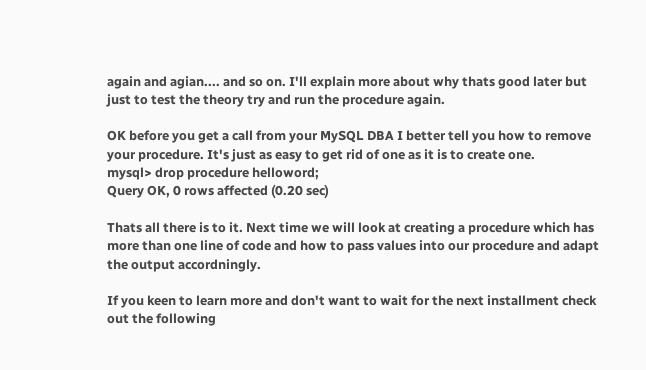again and agian.... and so on. I'll explain more about why thats good later but just to test the theory try and run the procedure again.

OK before you get a call from your MySQL DBA I better tell you how to remove your procedure. It's just as easy to get rid of one as it is to create one.
mysql> drop procedure helloword;
Query OK, 0 rows affected (0.20 sec)

Thats all there is to it. Next time we will look at creating a procedure which has more than one line of code and how to pass values into our procedure and adapt the output accordningly.

If you keen to learn more and don't want to wait for the next installment check out the following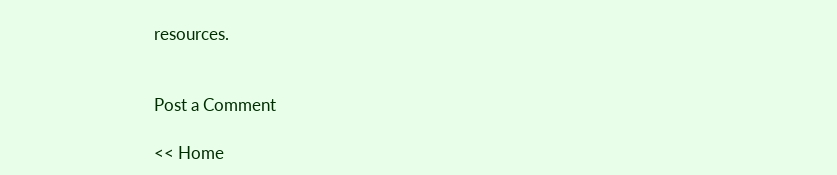resources.


Post a Comment

<< Home